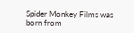Spider Monkey Films was born from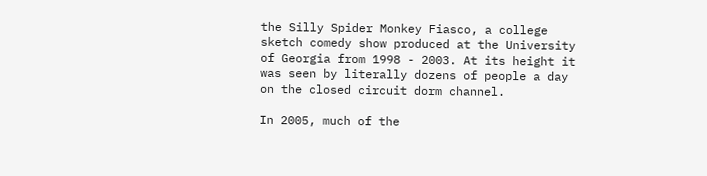the Silly Spider Monkey Fiasco, a college sketch comedy show produced at the University of Georgia from 1998 - 2003. At its height it was seen by literally dozens of people a day on the closed circuit dorm channel.

In 2005, much of the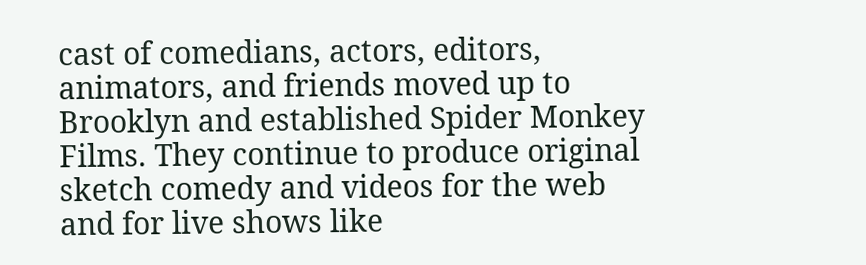cast of comedians, actors, editors, animators, and friends moved up to Brooklyn and established Spider Monkey Films. They continue to produce original sketch comedy and videos for the web and for live shows like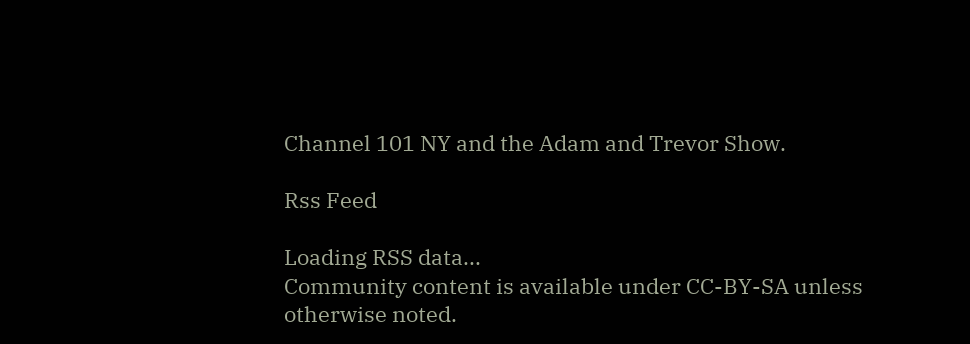Channel 101 NY and the Adam and Trevor Show.

Rss Feed

Loading RSS data...
Community content is available under CC-BY-SA unless otherwise noted.